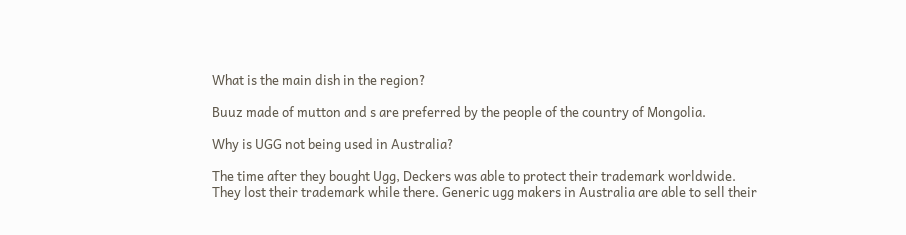What is the main dish in the region?

Buuz made of mutton and s are preferred by the people of the country of Mongolia.

Why is UGG not being used in Australia?

The time after they bought Ugg, Deckers was able to protect their trademark worldwide. They lost their trademark while there. Generic ugg makers in Australia are able to sell their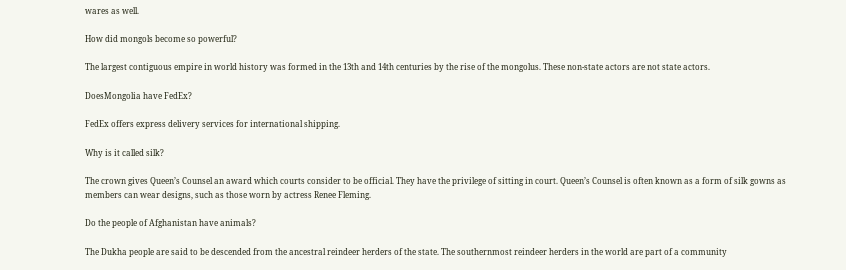wares as well.

How did mongols become so powerful?

The largest contiguous empire in world history was formed in the 13th and 14th centuries by the rise of the mongolus. These non-state actors are not state actors.

DoesMongolia have FedEx?

FedEx offers express delivery services for international shipping.

Why is it called silk?

The crown gives Queen’s Counsel an award which courts consider to be official. They have the privilege of sitting in court. Queen’s Counsel is often known as a form of silk gowns as members can wear designs, such as those worn by actress Renee Fleming.

Do the people of Afghanistan have animals?

The Dukha people are said to be descended from the ancestral reindeer herders of the state. The southernmost reindeer herders in the world are part of a community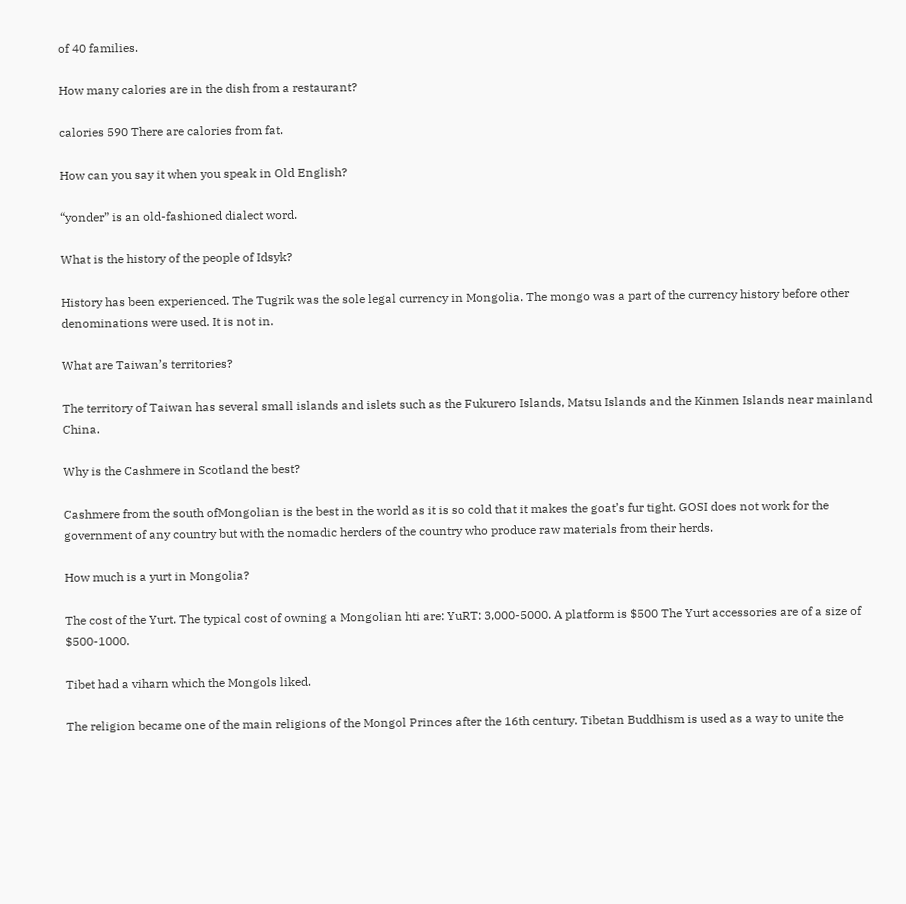of 40 families.

How many calories are in the dish from a restaurant?

calories 590 There are calories from fat.

How can you say it when you speak in Old English?

“yonder” is an old-fashioned dialect word.

What is the history of the people of Idsyk?

History has been experienced. The Tugrik was the sole legal currency in Mongolia. The mongo was a part of the currency history before other denominations were used. It is not in.

What are Taiwan’s territories?

The territory of Taiwan has several small islands and islets such as the Fukurero Islands, Matsu Islands and the Kinmen Islands near mainland China.

Why is the Cashmere in Scotland the best?

Cashmere from the south ofMongolian is the best in the world as it is so cold that it makes the goat’s fur tight. GOSI does not work for the government of any country but with the nomadic herders of the country who produce raw materials from their herds.

How much is a yurt in Mongolia?

The cost of the Yurt. The typical cost of owning a Mongolian hti are: YuRT: 3,000-5000. A platform is $500 The Yurt accessories are of a size of $500-1000.

Tibet had a viharn which the Mongols liked.

The religion became one of the main religions of the Mongol Princes after the 16th century. Tibetan Buddhism is used as a way to unite the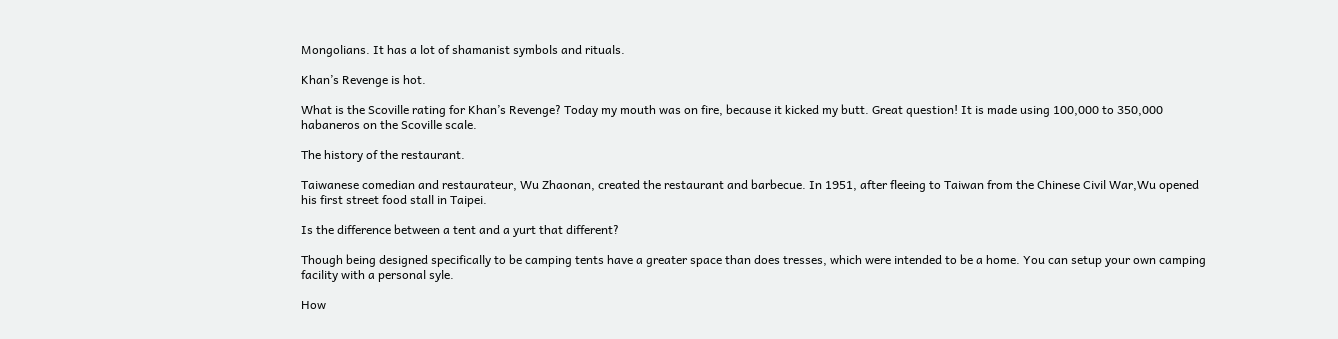Mongolians. It has a lot of shamanist symbols and rituals.

Khan’s Revenge is hot.

What is the Scoville rating for Khan’s Revenge? Today my mouth was on fire, because it kicked my butt. Great question! It is made using 100,000 to 350,000 habaneros on the Scoville scale.

The history of the restaurant.

Taiwanese comedian and restaurateur, Wu Zhaonan, created the restaurant and barbecue. In 1951, after fleeing to Taiwan from the Chinese Civil War,Wu opened his first street food stall in Taipei.

Is the difference between a tent and a yurt that different?

Though being designed specifically to be camping tents have a greater space than does tresses, which were intended to be a home. You can setup your own camping facility with a personal syle.

How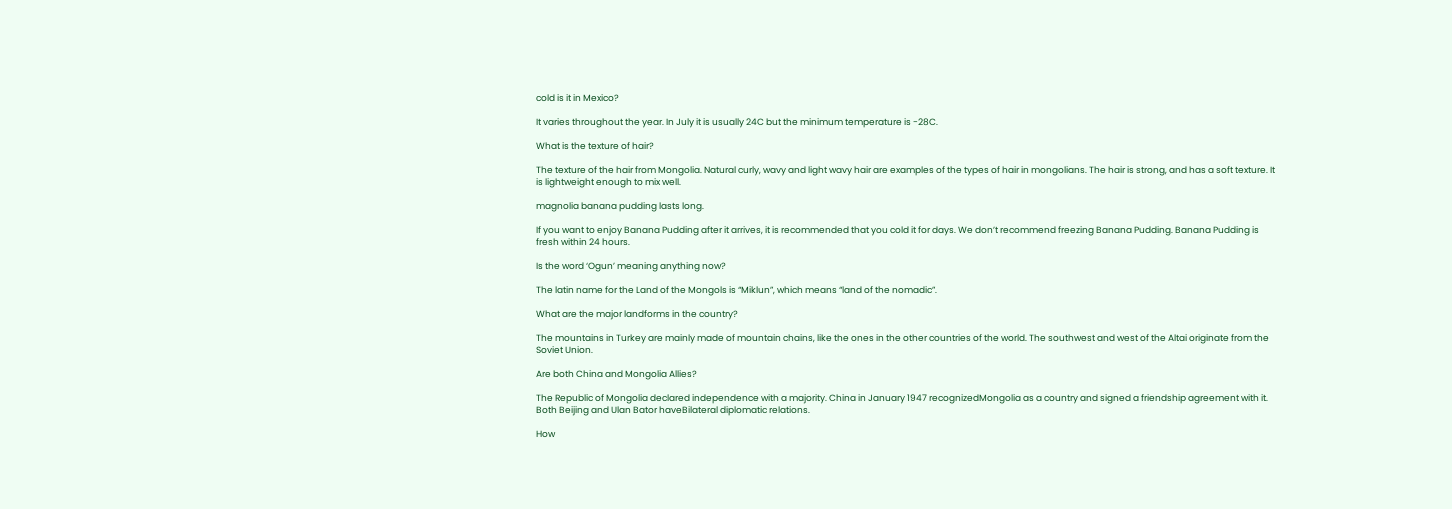cold is it in Mexico?

It varies throughout the year. In July it is usually 24C but the minimum temperature is -28C.

What is the texture of hair?

The texture of the hair from Mongolia. Natural curly, wavy and light wavy hair are examples of the types of hair in mongolians. The hair is strong, and has a soft texture. It is lightweight enough to mix well.

magnolia banana pudding lasts long.

If you want to enjoy Banana Pudding after it arrives, it is recommended that you cold it for days. We don’t recommend freezing Banana Pudding. Banana Pudding is fresh within 24 hours.

Is the word ‘Ogun’ meaning anything now?

The latin name for the Land of the Mongols is “Miklun”, which means “land of the nomadic”.

What are the major landforms in the country?

The mountains in Turkey are mainly made of mountain chains, like the ones in the other countries of the world. The southwest and west of the Altai originate from the Soviet Union.

Are both China and Mongolia Allies?

The Republic of Mongolia declared independence with a majority. China in January 1947 recognizedMongolia as a country and signed a friendship agreement with it. Both Beijing and Ulan Bator haveBilateral diplomatic relations.

How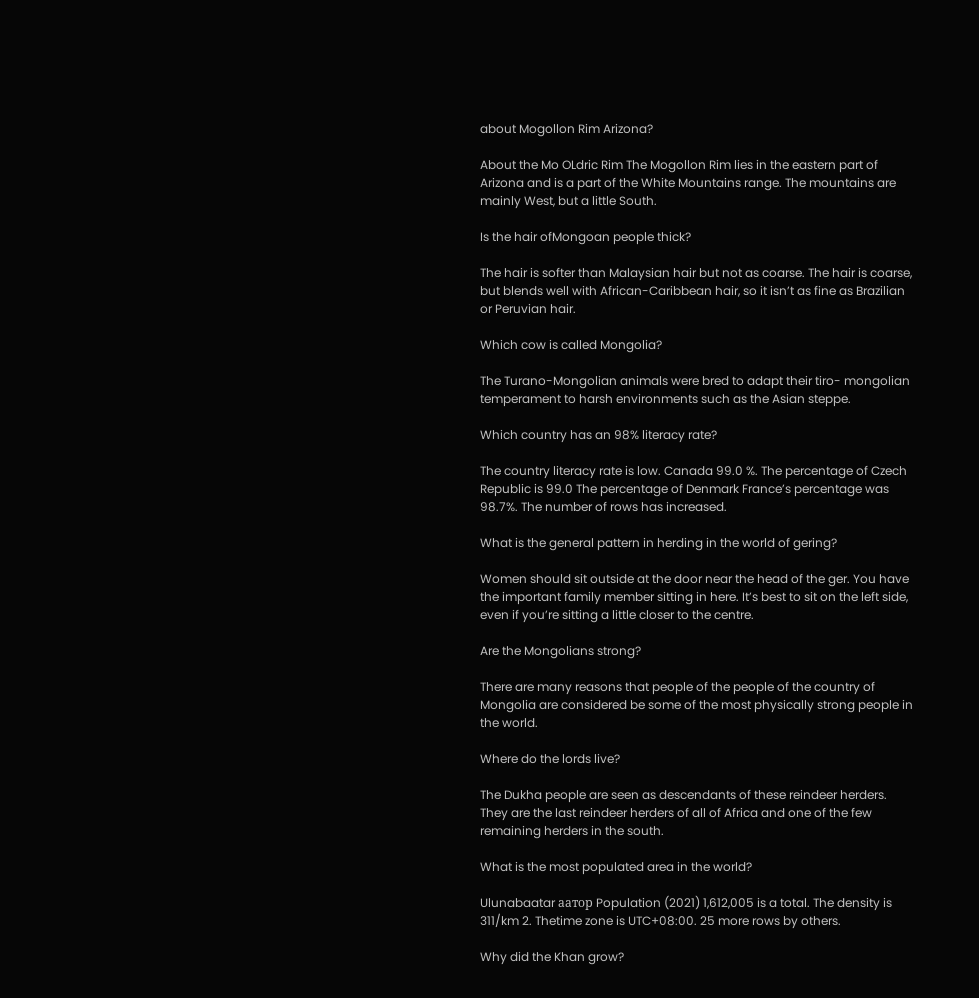about Mogollon Rim Arizona?

About the Mo OLdric Rim The Mogollon Rim lies in the eastern part of Arizona and is a part of the White Mountains range. The mountains are mainly West, but a little South.

Is the hair ofMongoan people thick?

The hair is softer than Malaysian hair but not as coarse. The hair is coarse, but blends well with African-Caribbean hair, so it isn’t as fine as Brazilian or Peruvian hair.

Which cow is called Mongolia?

The Turano-Mongolian animals were bred to adapt their tiro- mongolian temperament to harsh environments such as the Asian steppe.

Which country has an 98% literacy rate?

The country literacy rate is low. Canada 99.0 %. The percentage of Czech Republic is 99.0 The percentage of Denmark France’s percentage was 98.7%. The number of rows has increased.

What is the general pattern in herding in the world of gering?

Women should sit outside at the door near the head of the ger. You have the important family member sitting in here. It’s best to sit on the left side, even if you’re sitting a little closer to the centre.

Are the Mongolians strong?

There are many reasons that people of the people of the country of Mongolia are considered be some of the most physically strong people in the world.

Where do the lords live?

The Dukha people are seen as descendants of these reindeer herders. They are the last reindeer herders of all of Africa and one of the few remaining herders in the south.

What is the most populated area in the world?

Ulunabaatar аатор Population (2021) 1,612,005 is a total. The density is 311/km 2. Thetime zone is UTC+08:00. 25 more rows by others.

Why did the Khan grow?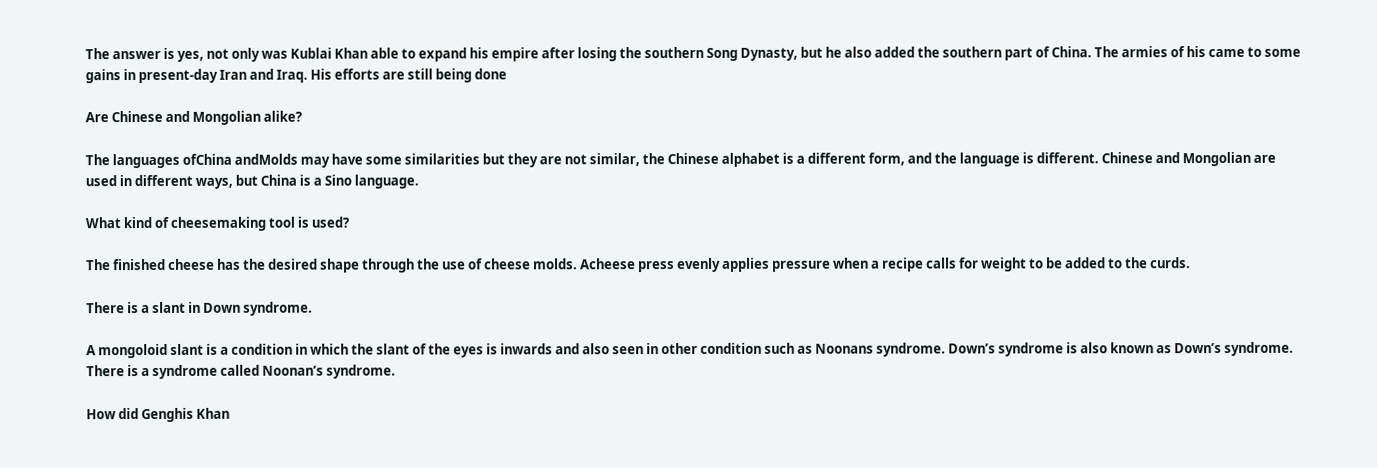The answer is yes, not only was Kublai Khan able to expand his empire after losing the southern Song Dynasty, but he also added the southern part of China. The armies of his came to some gains in present-day Iran and Iraq. His efforts are still being done

Are Chinese and Mongolian alike?

The languages ofChina andMolds may have some similarities but they are not similar, the Chinese alphabet is a different form, and the language is different. Chinese and Mongolian are used in different ways, but China is a Sino language.

What kind of cheesemaking tool is used?

The finished cheese has the desired shape through the use of cheese molds. Acheese press evenly applies pressure when a recipe calls for weight to be added to the curds.

There is a slant in Down syndrome.

A mongoloid slant is a condition in which the slant of the eyes is inwards and also seen in other condition such as Noonans syndrome. Down’s syndrome is also known as Down’s syndrome. There is a syndrome called Noonan’s syndrome.

How did Genghis Khan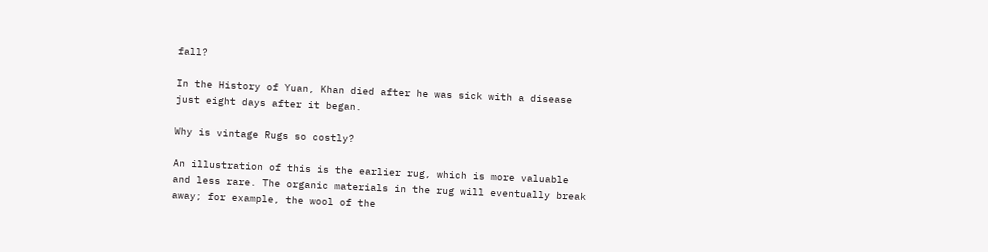fall?

In the History of Yuan, Khan died after he was sick with a disease just eight days after it began.

Why is vintage Rugs so costly?

An illustration of this is the earlier rug, which is more valuable and less rare. The organic materials in the rug will eventually break away; for example, the wool of the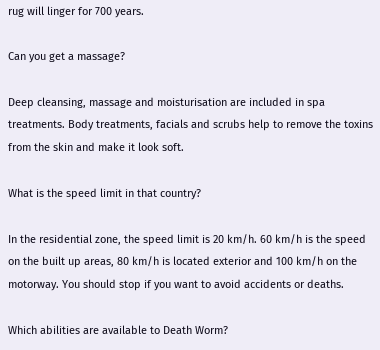rug will linger for 700 years.

Can you get a massage?

Deep cleansing, massage and moisturisation are included in spa treatments. Body treatments, facials and scrubs help to remove the toxins from the skin and make it look soft.

What is the speed limit in that country?

In the residential zone, the speed limit is 20 km/h. 60 km/h is the speed on the built up areas, 80 km/h is located exterior and 100 km/h on the motorway. You should stop if you want to avoid accidents or deaths.

Which abilities are available to Death Worm?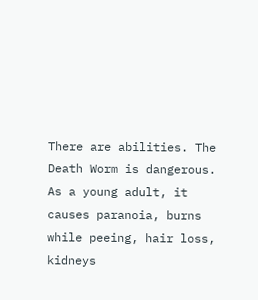There are abilities. The Death Worm is dangerous. As a young adult, it causes paranoia, burns while peeing, hair loss, kidneys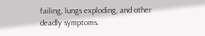failing, lungs exploding, and other deadly symptoms.